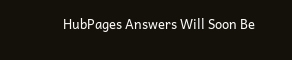HubPages Answers Will Soon Be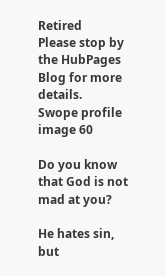Retired
Please stop by the HubPages Blog for more details.
Swope profile image 60

Do you know that God is not mad at you?

He hates sin, but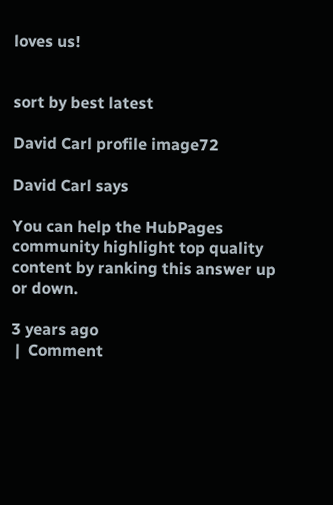loves us!


sort by best latest

David Carl profile image72

David Carl says

You can help the HubPages community highlight top quality content by ranking this answer up or down.

3 years ago
 |  Comment